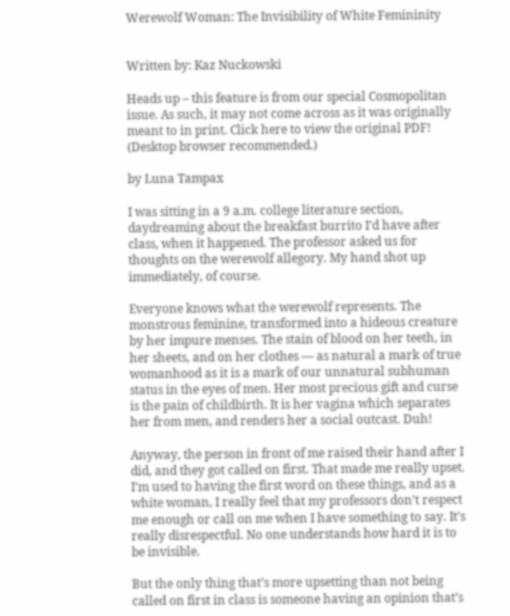Werewolf Woman: The Invisibility of White Femininity


Written by: Kaz Nuckowski

Heads up – this feature is from our special Cosmopolitan issue. As such, it may not come across as it was originally meant to in print. Click here to view the original PDF! (Desktop browser recommended.)

by Luna Tampax

I was sitting in a 9 a.m. college literature section, daydreaming about the breakfast burrito I’d have after class, when it happened. The professor asked us for thoughts on the werewolf allegory. My hand shot up immediately, of course.

Everyone knows what the werewolf represents. The monstrous feminine, transformed into a hideous creature by her impure menses. The stain of blood on her teeth, in her sheets, and on her clothes — as natural a mark of true womanhood as it is a mark of our unnatural subhuman status in the eyes of men. Her most precious gift and curse is the pain of childbirth. It is her vagina which separates her from men, and renders her a social outcast. Duh!

Anyway, the person in front of me raised their hand after I did, and they got called on first. That made me really upset. I’m used to having the first word on these things, and as a white woman, I really feel that my professors don’t respect me enough or call on me when I have something to say. It’s really disrespectful. No one understands how hard it is to be invisible.

But the only thing that’s more upsetting than not being called on first in class is someone having an opinion that’s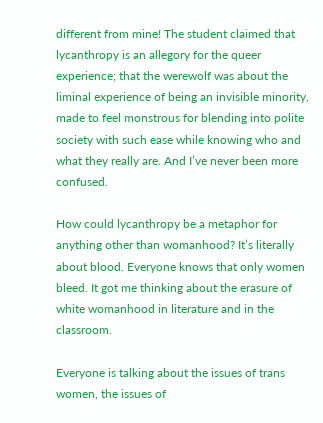different from mine! The student claimed that lycanthropy is an allegory for the queer experience; that the werewolf was about the liminal experience of being an invisible minority, made to feel monstrous for blending into polite society with such ease while knowing who and what they really are. And I’ve never been more confused.

How could lycanthropy be a metaphor for anything other than womanhood? It’s literally about blood. Everyone knows that only women bleed. It got me thinking about the erasure of white womanhood in literature and in the classroom.

Everyone is talking about the issues of trans women, the issues of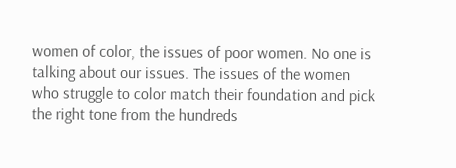women of color, the issues of poor women. No one is talking about our issues. The issues of the women who struggle to color match their foundation and pick the right tone from the hundreds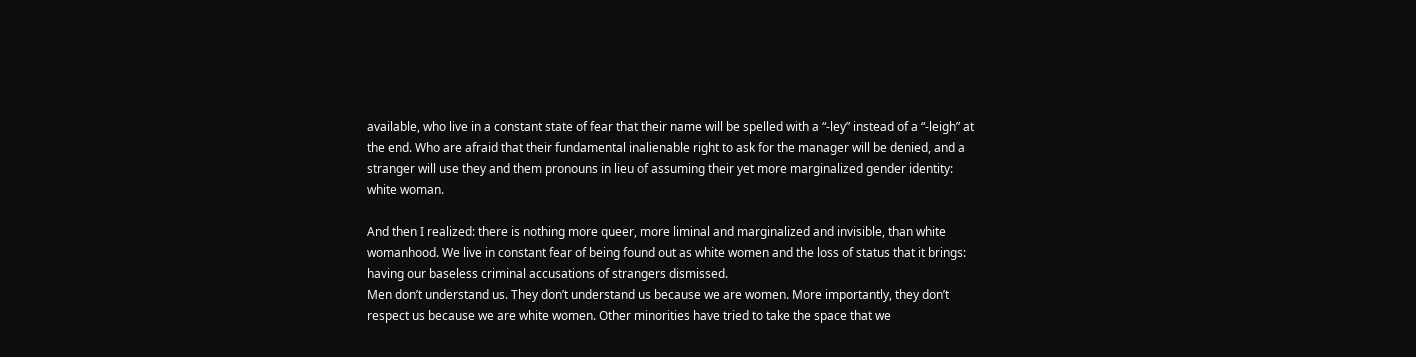available, who live in a constant state of fear that their name will be spelled with a “-ley” instead of a “-leigh” at the end. Who are afraid that their fundamental inalienable right to ask for the manager will be denied, and a stranger will use they and them pronouns in lieu of assuming their yet more marginalized gender identity: white woman.

And then I realized: there is nothing more queer, more liminal and marginalized and invisible, than white womanhood. We live in constant fear of being found out as white women and the loss of status that it brings: having our baseless criminal accusations of strangers dismissed.
Men don’t understand us. They don’t understand us because we are women. More importantly, they don’t respect us because we are white women. Other minorities have tried to take the space that we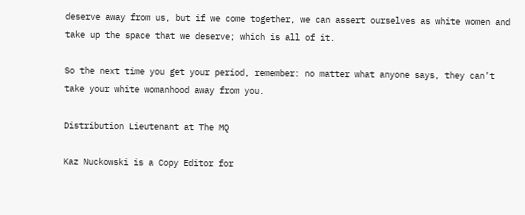deserve away from us, but if we come together, we can assert ourselves as white women and take up the space that we deserve; which is all of it.

So the next time you get your period, remember: no matter what anyone says, they can’t take your white womanhood away from you.

Distribution Lieutenant at The MQ

Kaz Nuckowski is a Copy Editor for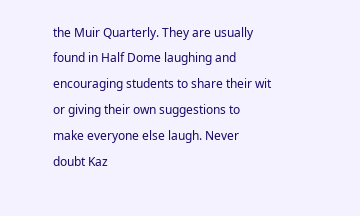the Muir Quarterly. They are usually found in Half Dome laughing and encouraging students to share their wit or giving their own suggestions to make everyone else laugh. Never doubt Kaz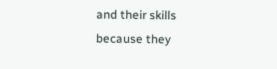and their skills because they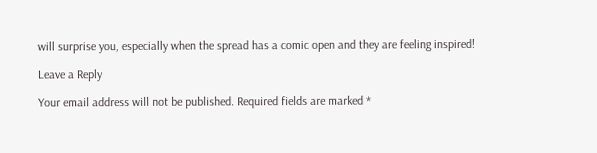will surprise you, especially when the spread has a comic open and they are feeling inspired!

Leave a Reply

Your email address will not be published. Required fields are marked *